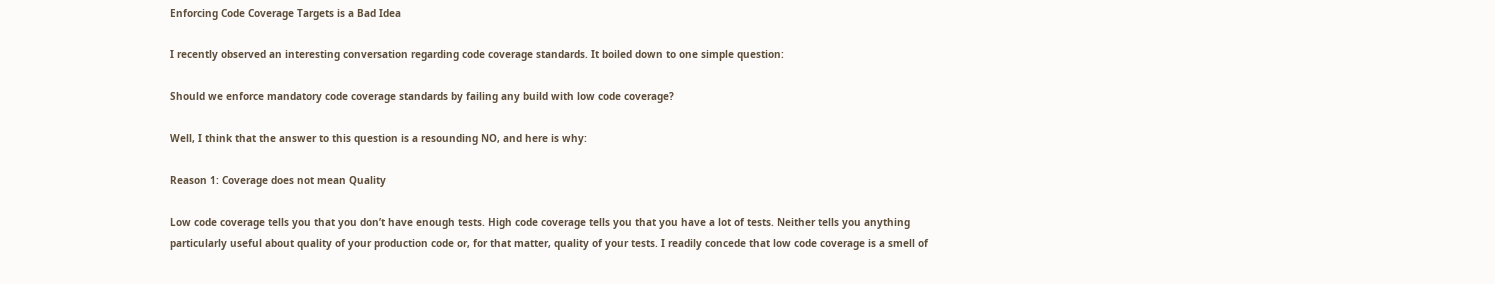Enforcing Code Coverage Targets is a Bad Idea

I recently observed an interesting conversation regarding code coverage standards. It boiled down to one simple question:

Should we enforce mandatory code coverage standards by failing any build with low code coverage?

Well, I think that the answer to this question is a resounding NO, and here is why:

Reason 1: Coverage does not mean Quality

Low code coverage tells you that you don’t have enough tests. High code coverage tells you that you have a lot of tests. Neither tells you anything particularly useful about quality of your production code or, for that matter, quality of your tests. I readily concede that low code coverage is a smell of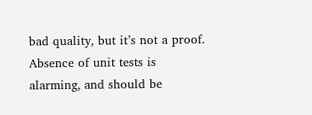bad quality, but it’s not a proof.  Absence of unit tests is alarming, and should be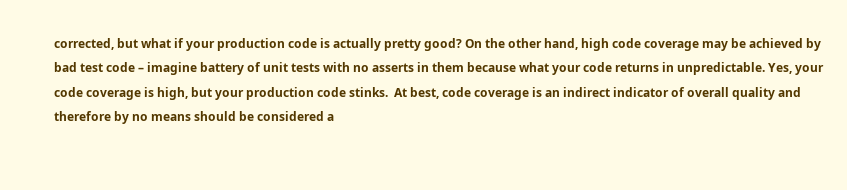corrected, but what if your production code is actually pretty good? On the other hand, high code coverage may be achieved by bad test code – imagine battery of unit tests with no asserts in them because what your code returns in unpredictable. Yes, your code coverage is high, but your production code stinks.  At best, code coverage is an indirect indicator of overall quality and therefore by no means should be considered a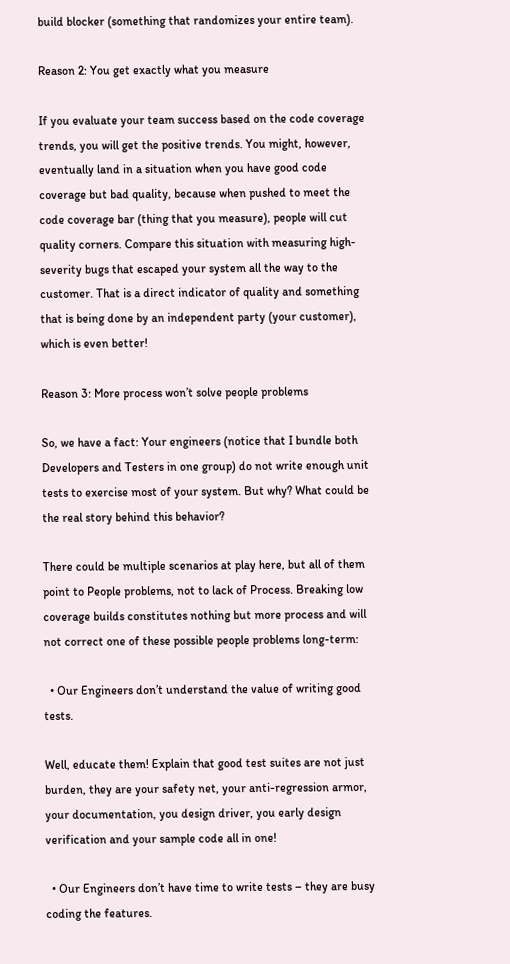build blocker (something that randomizes your entire team).

Reason 2: You get exactly what you measure

If you evaluate your team success based on the code coverage trends, you will get the positive trends. You might, however, eventually land in a situation when you have good code coverage but bad quality, because when pushed to meet the code coverage bar (thing that you measure), people will cut quality corners. Compare this situation with measuring high-severity bugs that escaped your system all the way to the customer. That is a direct indicator of quality and something that is being done by an independent party (your customer), which is even better!

Reason 3: More process won’t solve people problems

So, we have a fact: Your engineers (notice that I bundle both Developers and Testers in one group) do not write enough unit tests to exercise most of your system. But why? What could be the real story behind this behavior?

There could be multiple scenarios at play here, but all of them point to People problems, not to lack of Process. Breaking low coverage builds constitutes nothing but more process and will not correct one of these possible people problems long-term:

  • Our Engineers don’t understand the value of writing good tests.

Well, educate them! Explain that good test suites are not just burden, they are your safety net, your anti-regression armor, your documentation, you design driver, you early design verification and your sample code all in one!

  • Our Engineers don’t have time to write tests – they are busy coding the features.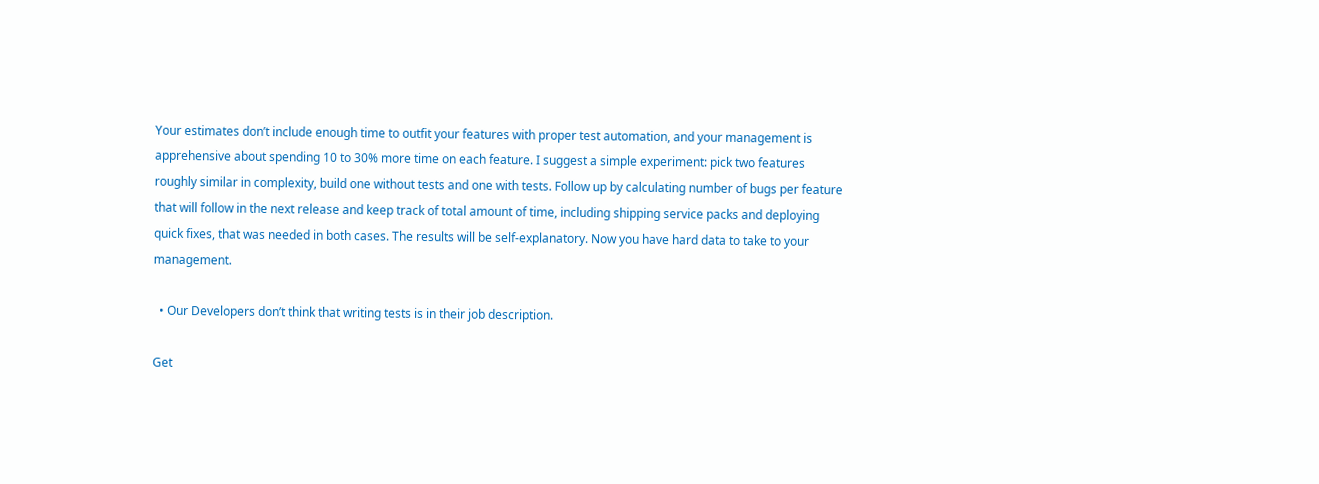Your estimates don’t include enough time to outfit your features with proper test automation, and your management is apprehensive about spending 10 to 30% more time on each feature. I suggest a simple experiment: pick two features roughly similar in complexity, build one without tests and one with tests. Follow up by calculating number of bugs per feature that will follow in the next release and keep track of total amount of time, including shipping service packs and deploying quick fixes, that was needed in both cases. The results will be self-explanatory. Now you have hard data to take to your management.

  • Our Developers don’t think that writing tests is in their job description.

Get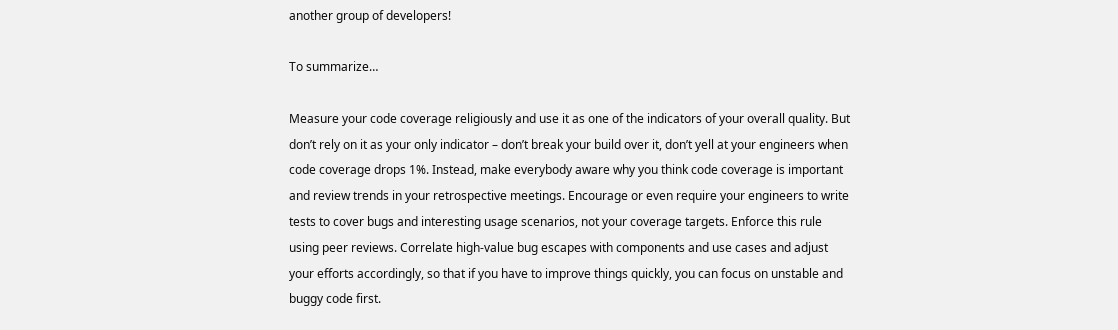another group of developers!

To summarize…

Measure your code coverage religiously and use it as one of the indicators of your overall quality. But don’t rely on it as your only indicator – don’t break your build over it, don’t yell at your engineers when code coverage drops 1%. Instead, make everybody aware why you think code coverage is important and review trends in your retrospective meetings. Encourage or even require your engineers to write tests to cover bugs and interesting usage scenarios, not your coverage targets. Enforce this rule using peer reviews. Correlate high-value bug escapes with components and use cases and adjust your efforts accordingly, so that if you have to improve things quickly, you can focus on unstable and buggy code first.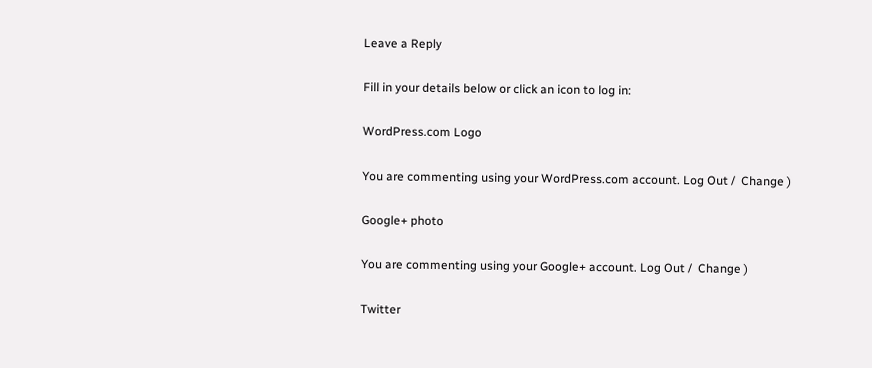Leave a Reply

Fill in your details below or click an icon to log in:

WordPress.com Logo

You are commenting using your WordPress.com account. Log Out /  Change )

Google+ photo

You are commenting using your Google+ account. Log Out /  Change )

Twitter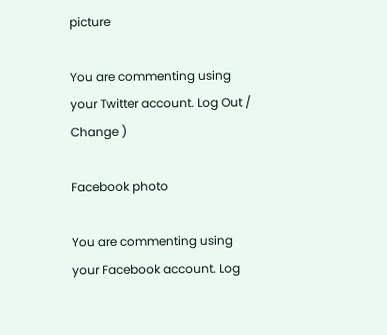picture

You are commenting using your Twitter account. Log Out /  Change )

Facebook photo

You are commenting using your Facebook account. Log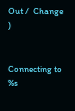Out /  Change )


Connecting to %s